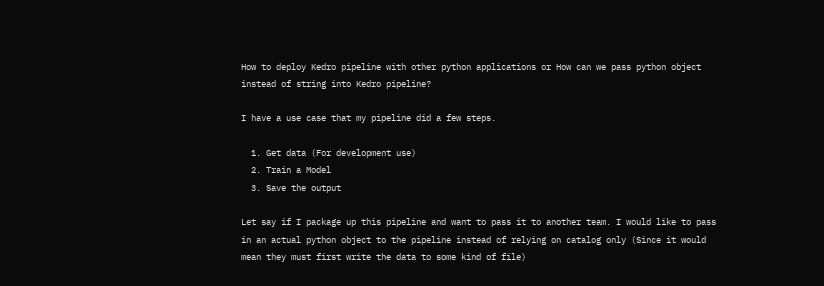How to deploy Kedro pipeline with other python applications or How can we pass python object instead of string into Kedro pipeline?

I have a use case that my pipeline did a few steps.

  1. Get data (For development use)
  2. Train a Model
  3. Save the output

Let say if I package up this pipeline and want to pass it to another team. I would like to pass in an actual python object to the pipeline instead of relying on catalog only (Since it would mean they must first write the data to some kind of file)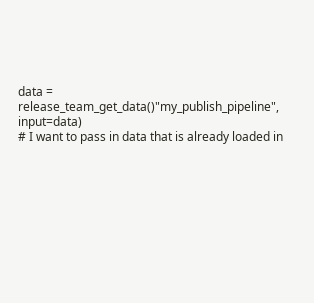data = release_team_get_data()"my_publish_pipeline", input=data)
# I want to pass in data that is already loaded in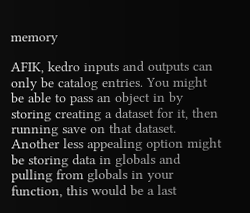memory

AFIK, kedro inputs and outputs can only be catalog entries. You might be able to pass an object in by storing creating a dataset for it, then running save on that dataset. Another less appealing option might be storing data in globals and pulling from globals in your function, this would be a last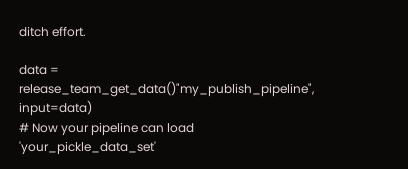ditch effort.

data = release_team_get_data()"my_publish_pipeline", input=data)
# Now your pipeline can load 'your_pickle_data_set'